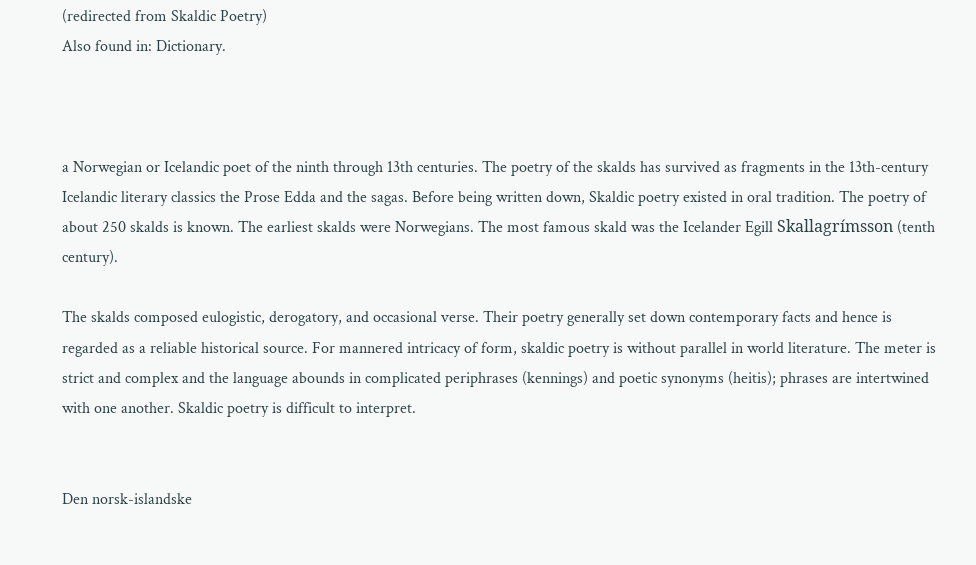(redirected from Skaldic Poetry)
Also found in: Dictionary.



a Norwegian or Icelandic poet of the ninth through 13th centuries. The poetry of the skalds has survived as fragments in the 13th-century Icelandic literary classics the Prose Edda and the sagas. Before being written down, Skaldic poetry existed in oral tradition. The poetry of about 250 skalds is known. The earliest skalds were Norwegians. The most famous skald was the Icelander Egill Skallagrímsson (tenth century).

The skalds composed eulogistic, derogatory, and occasional verse. Their poetry generally set down contemporary facts and hence is regarded as a reliable historical source. For mannered intricacy of form, skaldic poetry is without parallel in world literature. The meter is strict and complex and the language abounds in complicated periphrases (kennings) and poetic synonyms (heitis); phrases are intertwined with one another. Skaldic poetry is difficult to interpret.


Den norsk-islandske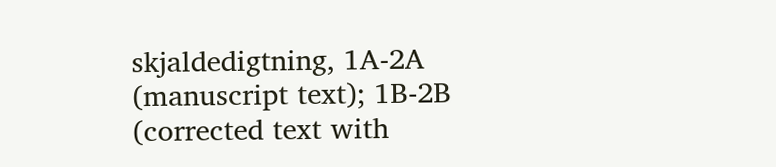skjaldedigtning, 1A-2A (manuscript text); 1B-2B (corrected text with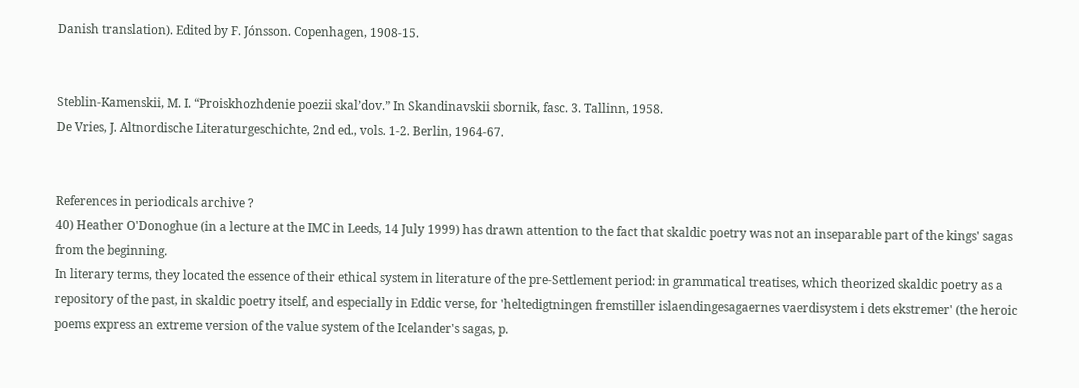Danish translation). Edited by F. Jónsson. Copenhagen, 1908-15.


Steblin-Kamenskii, M. I. “Proiskhozhdenie poezii skal’dov.” In Skandinavskii sbornik, fasc. 3. Tallinn, 1958.
De Vries, J. Altnordische Literaturgeschichte, 2nd ed., vols. 1-2. Berlin, 1964-67.


References in periodicals archive ?
40) Heather O'Donoghue (in a lecture at the IMC in Leeds, 14 July 1999) has drawn attention to the fact that skaldic poetry was not an inseparable part of the kings' sagas from the beginning.
In literary terms, they located the essence of their ethical system in literature of the pre-Settlement period: in grammatical treatises, which theorized skaldic poetry as a repository of the past, in skaldic poetry itself, and especially in Eddic verse, for 'heltedigtningen fremstiller islaendingesagaernes vaerdisystem i dets ekstremer' (the heroic poems express an extreme version of the value system of the Icelander's sagas, p.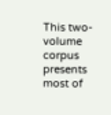This two-volume corpus presents most of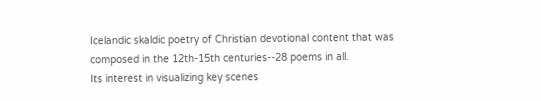Icelandic skaldic poetry of Christian devotional content that was composed in the 12th-15th centuries--28 poems in all.
Its interest in visualizing key scenes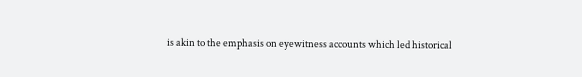is akin to the emphasis on eyewitness accounts which led historical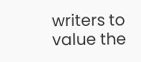writers to value the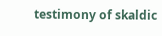testimony of skaldic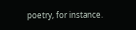poetry, for instance.